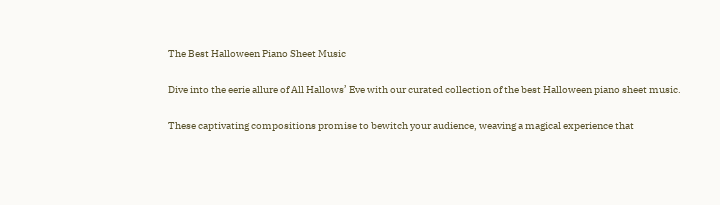The Best Halloween Piano Sheet Music

Dive into the eerie allure of All Hallows’ Eve with our curated collection of the best Halloween piano sheet music.

These captivating compositions promise to bewitch your audience, weaving a magical experience that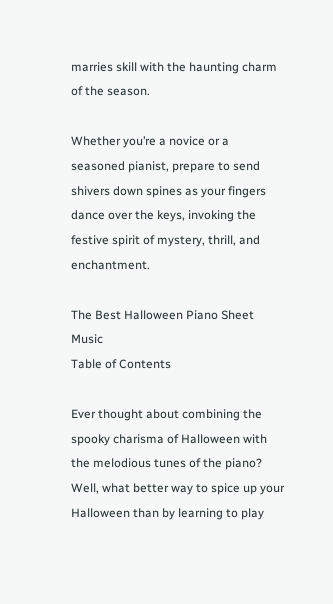marries skill with the haunting charm of the season.

Whether you’re a novice or a seasoned pianist, prepare to send shivers down spines as your fingers dance over the keys, invoking the festive spirit of mystery, thrill, and enchantment.

The Best Halloween Piano Sheet Music
Table of Contents

Ever thought about combining the spooky charisma of Halloween with the melodious tunes of the piano? Well, what better way to spice up your Halloween than by learning to play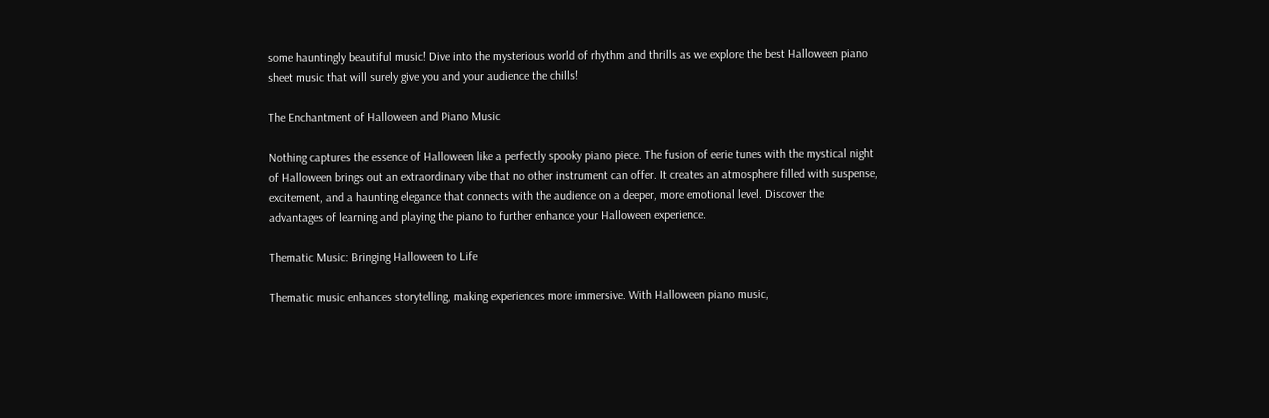some hauntingly beautiful music! Dive into the mysterious world of rhythm and thrills as we explore the best Halloween piano sheet music that will surely give you and your audience the chills!

The Enchantment of Halloween and Piano Music

Nothing captures the essence of Halloween like a perfectly spooky piano piece. The fusion of eerie tunes with the mystical night of Halloween brings out an extraordinary vibe that no other instrument can offer. It creates an atmosphere filled with suspense, excitement, and a haunting elegance that connects with the audience on a deeper, more emotional level. Discover the advantages of learning and playing the piano to further enhance your Halloween experience.

Thematic Music: Bringing Halloween to Life

Thematic music enhances storytelling, making experiences more immersive. With Halloween piano music,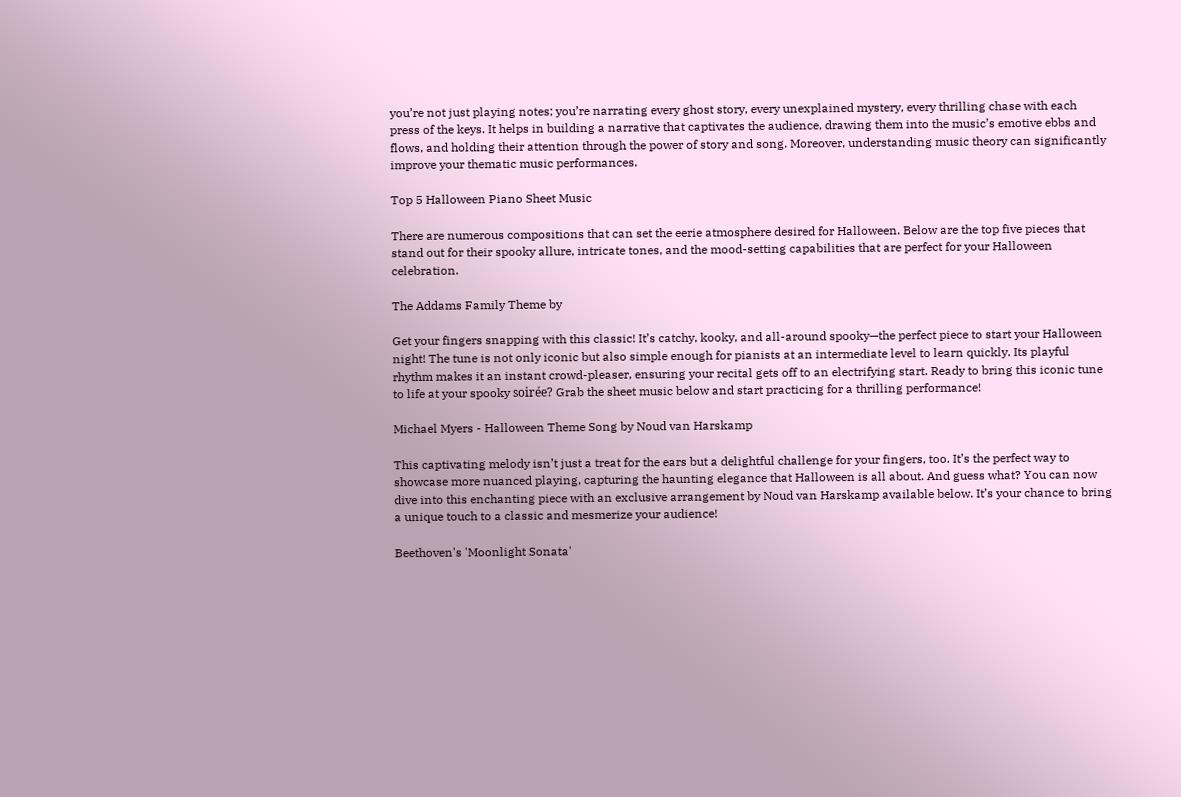you’re not just playing notes; you’re narrating every ghost story, every unexplained mystery, every thrilling chase with each press of the keys. It helps in building a narrative that captivates the audience, drawing them into the music’s emotive ebbs and flows, and holding their attention through the power of story and song. Moreover, understanding music theory can significantly improve your thematic music performances.

Top 5 Halloween Piano Sheet Music

There are numerous compositions that can set the eerie atmosphere desired for Halloween. Below are the top five pieces that stand out for their spooky allure, intricate tones, and the mood-setting capabilities that are perfect for your Halloween celebration.

The Addams Family Theme by

Get your fingers snapping with this classic! It’s catchy, kooky, and all-around spooky—the perfect piece to start your Halloween night! The tune is not only iconic but also simple enough for pianists at an intermediate level to learn quickly. Its playful rhythm makes it an instant crowd-pleaser, ensuring your recital gets off to an electrifying start. Ready to bring this iconic tune to life at your spooky soirée? Grab the sheet music below and start practicing for a thrilling performance!

Michael Myers - Halloween Theme Song by Noud van Harskamp

This captivating melody isn’t just a treat for the ears but a delightful challenge for your fingers, too. It’s the perfect way to showcase more nuanced playing, capturing the haunting elegance that Halloween is all about. And guess what? You can now dive into this enchanting piece with an exclusive arrangement by Noud van Harskamp available below. It’s your chance to bring a unique touch to a classic and mesmerize your audience!

Beethoven's 'Moonlight Sonata'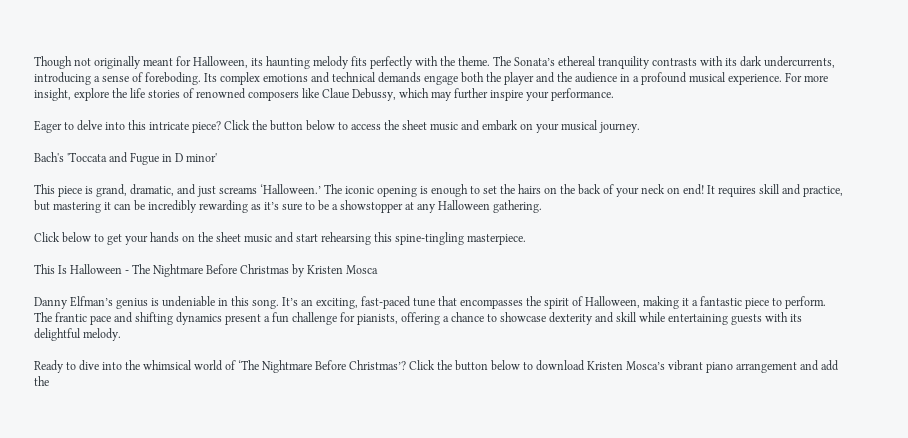Though not originally meant for Halloween, its haunting melody fits perfectly with the theme. The Sonata’s ethereal tranquility contrasts with its dark undercurrents, introducing a sense of foreboding. Its complex emotions and technical demands engage both the player and the audience in a profound musical experience. For more insight, explore the life stories of renowned composers like Claue Debussy, which may further inspire your performance.

Eager to delve into this intricate piece? Click the button below to access the sheet music and embark on your musical journey.

Bach's 'Toccata and Fugue in D minor'

This piece is grand, dramatic, and just screams ‘Halloween.’ The iconic opening is enough to set the hairs on the back of your neck on end! It requires skill and practice, but mastering it can be incredibly rewarding as it’s sure to be a showstopper at any Halloween gathering.

Click below to get your hands on the sheet music and start rehearsing this spine-tingling masterpiece.

This Is Halloween - The Nightmare Before Christmas by Kristen Mosca

Danny Elfman’s genius is undeniable in this song. It’s an exciting, fast-paced tune that encompasses the spirit of Halloween, making it a fantastic piece to perform. The frantic pace and shifting dynamics present a fun challenge for pianists, offering a chance to showcase dexterity and skill while entertaining guests with its delightful melody.

Ready to dive into the whimsical world of ‘The Nightmare Before Christmas’? Click the button below to download Kristen Mosca’s vibrant piano arrangement and add the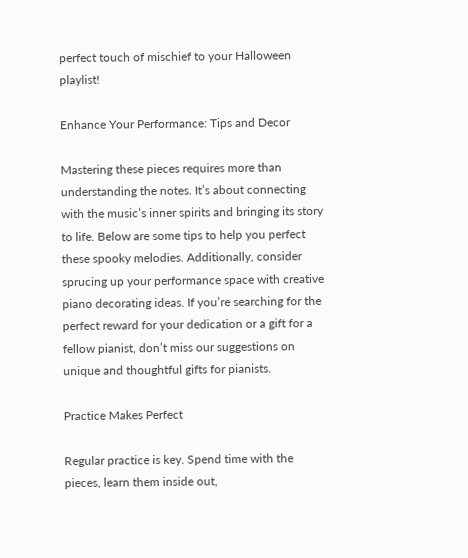perfect touch of mischief to your Halloween playlist!

Enhance Your Performance: Tips and Decor

Mastering these pieces requires more than understanding the notes. It’s about connecting with the music’s inner spirits and bringing its story to life. Below are some tips to help you perfect these spooky melodies. Additionally, consider sprucing up your performance space with creative piano decorating ideas. If you’re searching for the perfect reward for your dedication or a gift for a fellow pianist, don’t miss our suggestions on unique and thoughtful gifts for pianists.

Practice Makes Perfect

Regular practice is key. Spend time with the pieces, learn them inside out,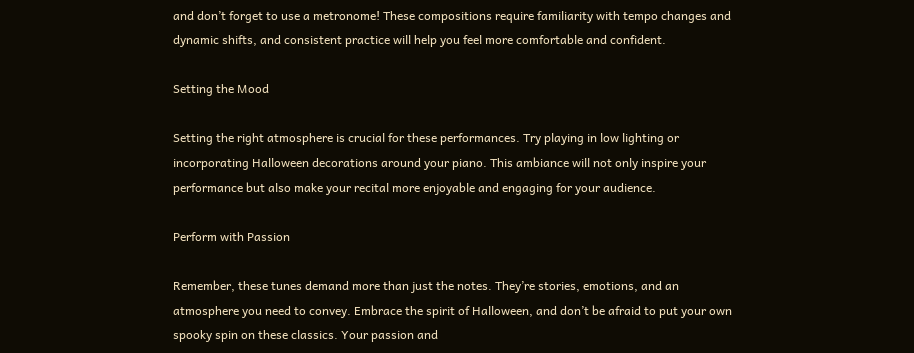and don’t forget to use a metronome! These compositions require familiarity with tempo changes and dynamic shifts, and consistent practice will help you feel more comfortable and confident.

Setting the Mood

Setting the right atmosphere is crucial for these performances. Try playing in low lighting or incorporating Halloween decorations around your piano. This ambiance will not only inspire your performance but also make your recital more enjoyable and engaging for your audience.

Perform with Passion

Remember, these tunes demand more than just the notes. They’re stories, emotions, and an atmosphere you need to convey. Embrace the spirit of Halloween, and don’t be afraid to put your own spooky spin on these classics. Your passion and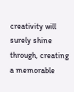creativity will surely shine through, creating a memorable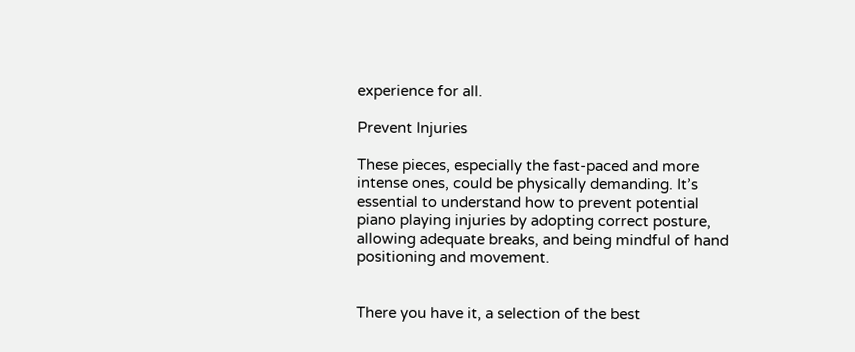experience for all.

Prevent Injuries

These pieces, especially the fast-paced and more intense ones, could be physically demanding. It’s essential to understand how to prevent potential piano playing injuries by adopting correct posture, allowing adequate breaks, and being mindful of hand positioning and movement.


There you have it, a selection of the best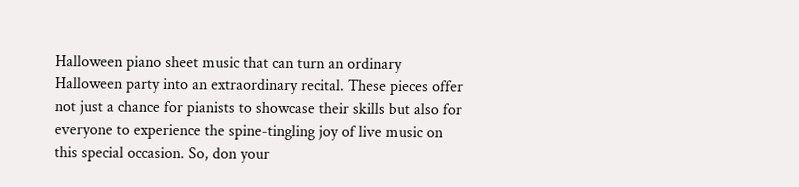Halloween piano sheet music that can turn an ordinary Halloween party into an extraordinary recital. These pieces offer not just a chance for pianists to showcase their skills but also for everyone to experience the spine-tingling joy of live music on this special occasion. So, don your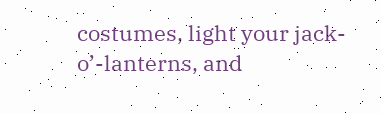costumes, light your jack-o’-lanterns, and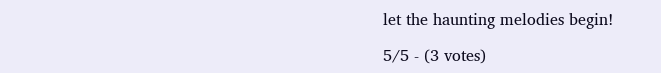let the haunting melodies begin!

5/5 - (3 votes)